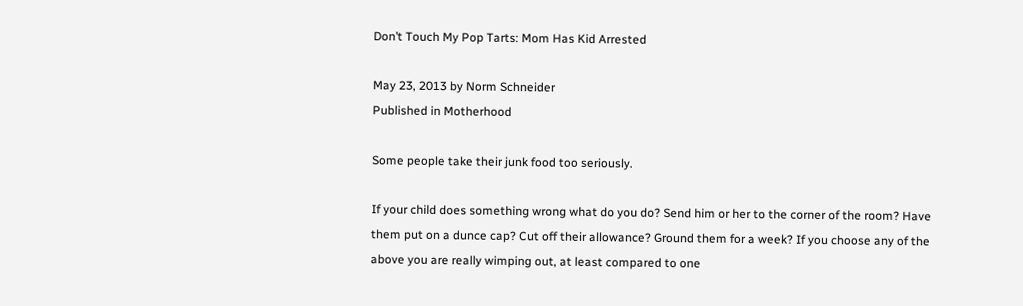Don’t Touch My Pop Tarts: Mom Has Kid Arrested

May 23, 2013 by Norm Schneider
Published in Motherhood

Some people take their junk food too seriously.

If your child does something wrong what do you do? Send him or her to the corner of the room? Have them put on a dunce cap? Cut off their allowance? Ground them for a week? If you choose any of the above you are really wimping out, at least compared to one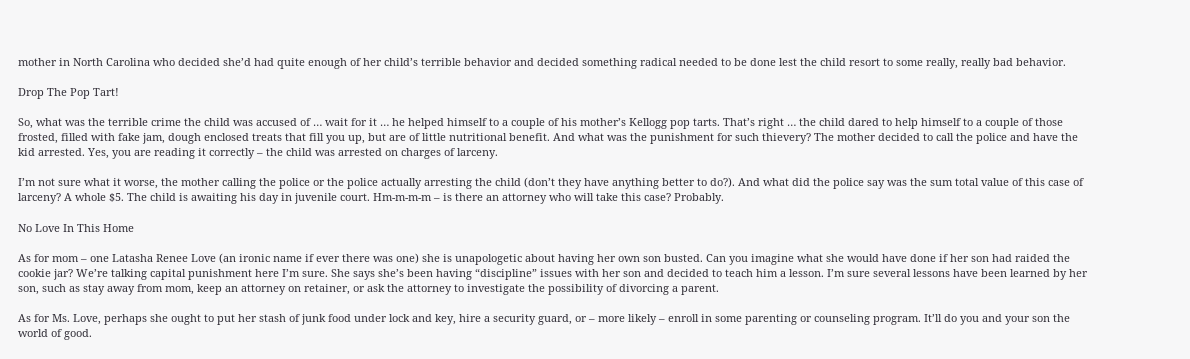mother in North Carolina who decided she’d had quite enough of her child’s terrible behavior and decided something radical needed to be done lest the child resort to some really, really bad behavior.

Drop The Pop Tart!

So, what was the terrible crime the child was accused of … wait for it … he helped himself to a couple of his mother’s Kellogg pop tarts. That’s right … the child dared to help himself to a couple of those frosted, filled with fake jam, dough enclosed treats that fill you up, but are of little nutritional benefit. And what was the punishment for such thievery? The mother decided to call the police and have the kid arrested. Yes, you are reading it correctly – the child was arrested on charges of larceny.

I’m not sure what it worse, the mother calling the police or the police actually arresting the child (don’t they have anything better to do?). And what did the police say was the sum total value of this case of larceny? A whole $5. The child is awaiting his day in juvenile court. Hm-m-m-m – is there an attorney who will take this case? Probably.

No Love In This Home

As for mom – one Latasha Renee Love (an ironic name if ever there was one) she is unapologetic about having her own son busted. Can you imagine what she would have done if her son had raided the cookie jar? We’re talking capital punishment here I’m sure. She says she’s been having “discipline” issues with her son and decided to teach him a lesson. I’m sure several lessons have been learned by her son, such as stay away from mom, keep an attorney on retainer, or ask the attorney to investigate the possibility of divorcing a parent.

As for Ms. Love, perhaps she ought to put her stash of junk food under lock and key, hire a security guard, or – more likely – enroll in some parenting or counseling program. It’ll do you and your son the world of good.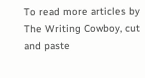To read more articles by The Writing Cowboy, cut and paste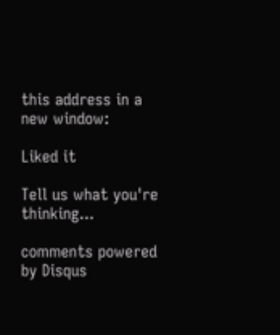this address in a new window:

Liked it

Tell us what you're thinking...

comments powered by Disqus